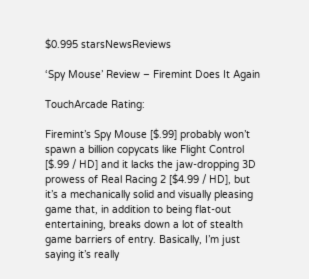$0.995 starsNewsReviews

‘Spy Mouse’ Review – Firemint Does It Again

TouchArcade Rating:

Firemint’s Spy Mouse [$.99] probably won’t spawn a billion copycats like Flight Control [$.99 / HD] and it lacks the jaw-dropping 3D prowess of Real Racing 2 [$4.99 / HD], but it’s a mechanically solid and visually pleasing game that, in addition to being flat-out entertaining, breaks down a lot of stealth game barriers of entry. Basically, I’m just saying it’s really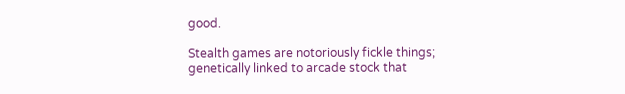good.

Stealth games are notoriously fickle things; genetically linked to arcade stock that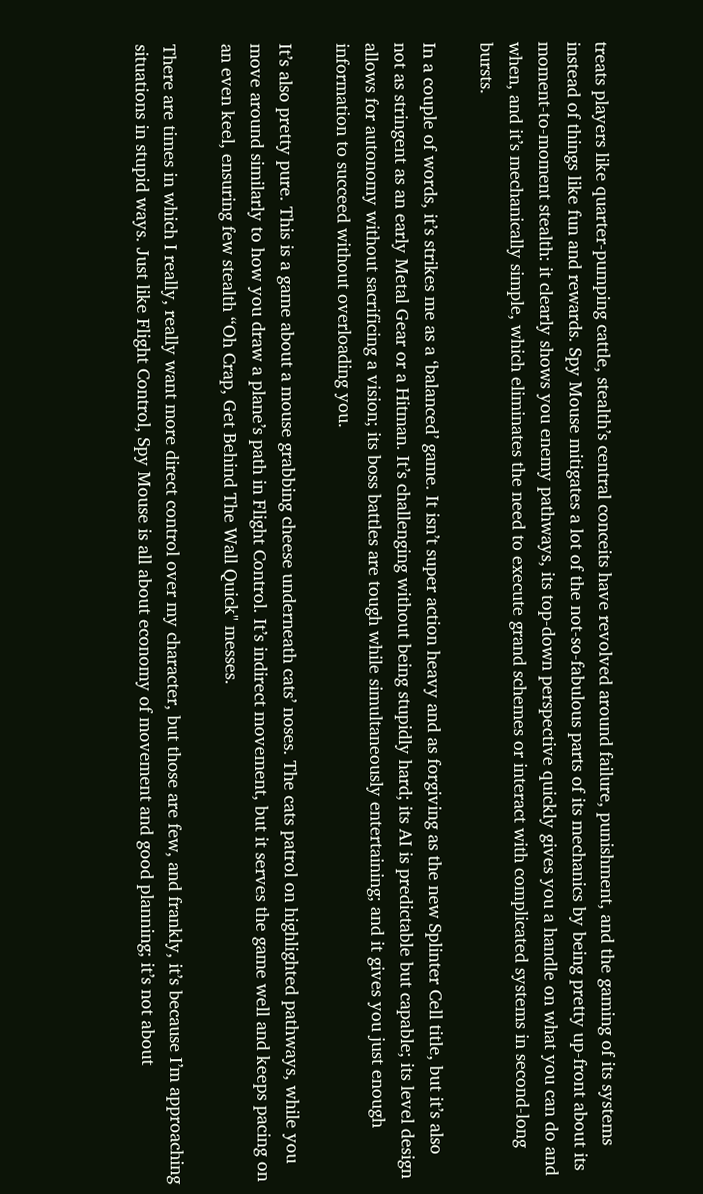treats players like quarter-pumping cattle, stealth’s central conceits have revolved around failure, punishment, and the gaming of its systems instead of things like fun and rewards. Spy Mouse mitigates a lot of the not-so-fabulous parts of its mechanics by being pretty up-front about its moment-to-moment stealth: it clearly shows you enemy pathways, its top-down perspective quickly gives you a handle on what you can do and when, and it’s mechanically simple, which eliminates the need to execute grand schemes or interact with complicated systems in second-long bursts.

In a couple of words, it’s strikes me as a ‘balanced’ game. It isn’t super action heavy and as forgiving as the new Splinter Cell title, but it’s also not as stringent as an early Metal Gear or a Hitman. It’s challenging without being stupidly hard; its AI is predictable but capable; its level design allows for autonomy without sacrificing a vision; its boss battles are tough while simultaneously entertaining; and it gives you just enough information to succeed without overloading you.

It’s also pretty pure. This is a game about a mouse grabbing cheese underneath cats’ noses. The cats patrol on highlighted pathways, while you move around similarly to how you draw a plane’s path in Flight Control. It’s indirect movement, but it serves the game well and keeps pacing on an even keel, ensuring few stealth “Oh Crap, Get Behind The Wall Quick" messes.

There are times in which I really, really want more direct control over my character, but those are few, and frankly, it’s because I’m approaching situations in stupid ways. Just like Flight Control, Spy Mouse is all about economy of movement and good planning; it’s not about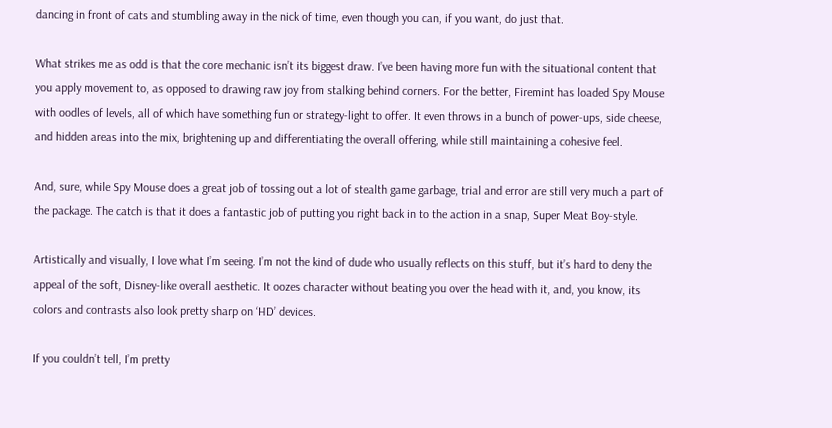dancing in front of cats and stumbling away in the nick of time, even though you can, if you want, do just that.

What strikes me as odd is that the core mechanic isn’t its biggest draw. I’ve been having more fun with the situational content that you apply movement to, as opposed to drawing raw joy from stalking behind corners. For the better, Firemint has loaded Spy Mouse with oodles of levels, all of which have something fun or strategy-light to offer. It even throws in a bunch of power-ups, side cheese, and hidden areas into the mix, brightening up and differentiating the overall offering, while still maintaining a cohesive feel.

And, sure, while Spy Mouse does a great job of tossing out a lot of stealth game garbage, trial and error are still very much a part of the package. The catch is that it does a fantastic job of putting you right back in to the action in a snap, Super Meat Boy-style.

Artistically and visually, I love what I’m seeing. I’m not the kind of dude who usually reflects on this stuff, but it’s hard to deny the appeal of the soft, Disney-like overall aesthetic. It oozes character without beating you over the head with it, and, you know, its colors and contrasts also look pretty sharp on ‘HD’ devices.

If you couldn’t tell, I’m pretty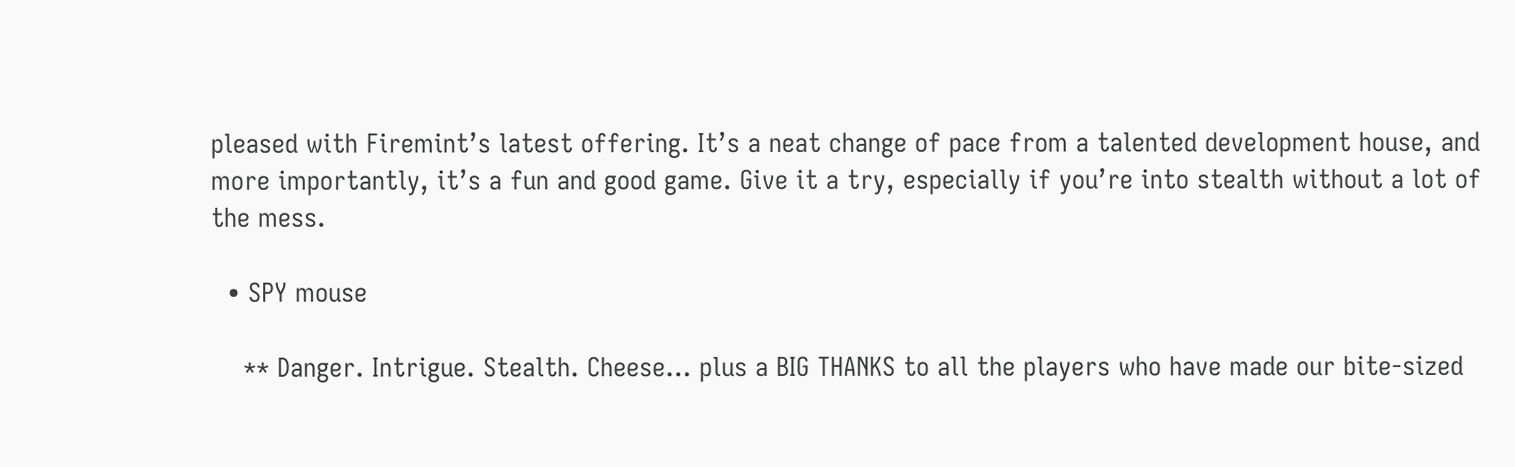pleased with Firemint’s latest offering. It’s a neat change of pace from a talented development house, and more importantly, it’s a fun and good game. Give it a try, especially if you’re into stealth without a lot of the mess.

  • SPY mouse

    ** Danger. Intrigue. Stealth. Cheese… plus a BIG THANKS to all the players who have made our bite-sized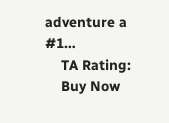adventure a #1…
    TA Rating:
    Buy Now